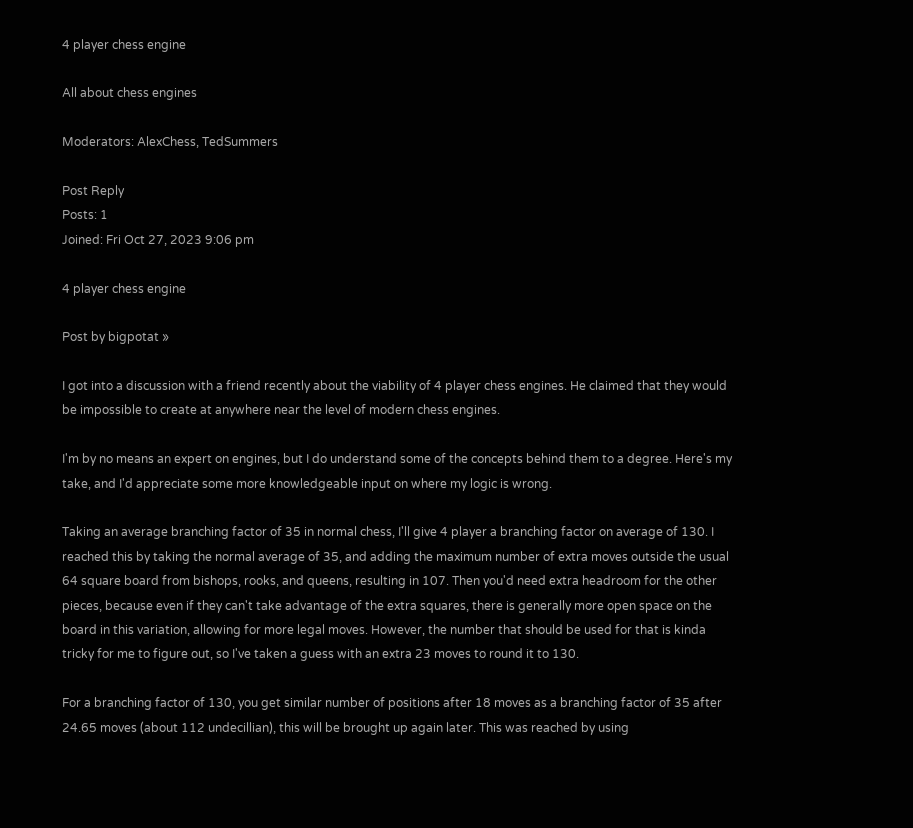4 player chess engine

All about chess engines

Moderators: AlexChess, TedSummers

Post Reply
Posts: 1
Joined: Fri Oct 27, 2023 9:06 pm

4 player chess engine

Post by bigpotat »

I got into a discussion with a friend recently about the viability of 4 player chess engines. He claimed that they would be impossible to create at anywhere near the level of modern chess engines.

I'm by no means an expert on engines, but I do understand some of the concepts behind them to a degree. Here's my take, and I'd appreciate some more knowledgeable input on where my logic is wrong.

Taking an average branching factor of 35 in normal chess, I'll give 4 player a branching factor on average of 130. I reached this by taking the normal average of 35, and adding the maximum number of extra moves outside the usual 64 square board from bishops, rooks, and queens, resulting in 107. Then you'd need extra headroom for the other pieces, because even if they can't take advantage of the extra squares, there is generally more open space on the board in this variation, allowing for more legal moves. However, the number that should be used for that is kinda tricky for me to figure out, so I've taken a guess with an extra 23 moves to round it to 130.

For a branching factor of 130, you get similar number of positions after 18 moves as a branching factor of 35 after 24.65 moves (about 112 undecillian), this will be brought up again later. This was reached by using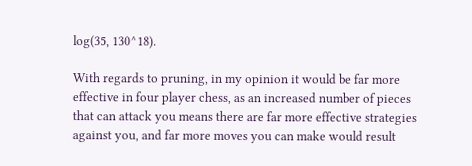log(35, 130^18).

With regards to pruning, in my opinion it would be far more effective in four player chess, as an increased number of pieces that can attack you means there are far more effective strategies against you, and far more moves you can make would result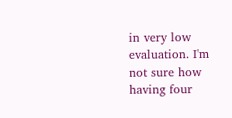in very low evaluation. I'm not sure how having four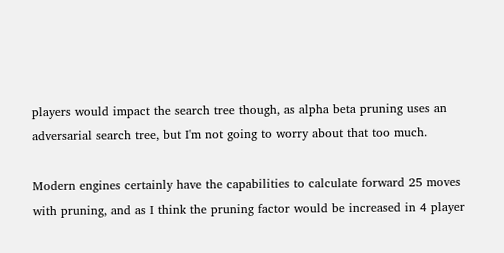players would impact the search tree though, as alpha beta pruning uses an adversarial search tree, but I'm not going to worry about that too much.

Modern engines certainly have the capabilities to calculate forward 25 moves with pruning, and as I think the pruning factor would be increased in 4 player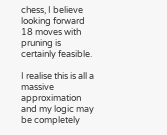chess, I believe looking forward 18 moves with pruning is certainly feasible.

I realise this is all a massive approximation and my logic may be completely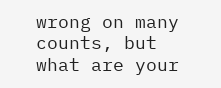wrong on many counts, but what are your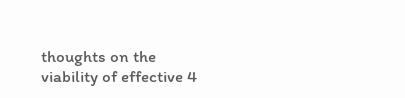thoughts on the viability of effective 4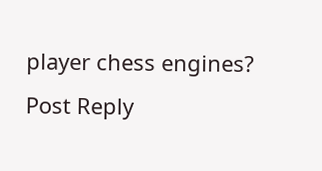player chess engines?
Post Reply